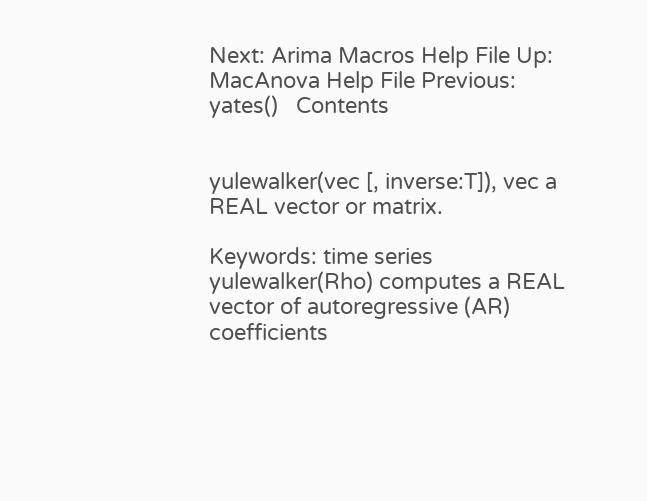Next: Arima Macros Help File Up: MacAnova Help File Previous: yates()   Contents


yulewalker(vec [, inverse:T]), vec a REAL vector or matrix.

Keywords: time series
yulewalker(Rho) computes a REAL vector of autoregressive (AR)
coefficients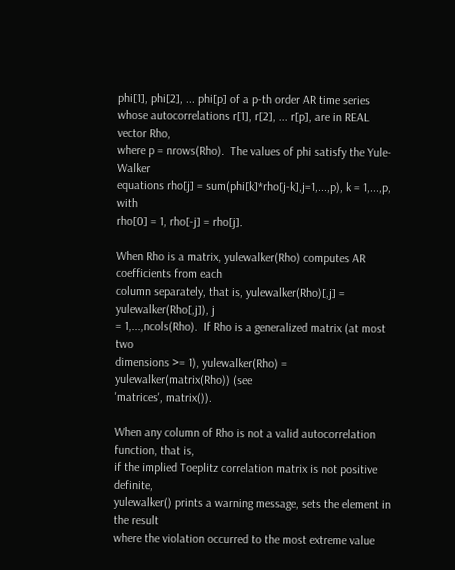phi[1], phi[2], ... phi[p] of a p-th order AR time series
whose autocorrelations r[1], r[2], ... r[p], are in REAL vector Rho,
where p = nrows(Rho).  The values of phi satisfy the Yule-Walker
equations rho[j] = sum(phi[k]*rho[j-k],j=1,...,p), k = 1,...,p, with
rho[0] = 1, rho[-j] = rho[j].

When Rho is a matrix, yulewalker(Rho) computes AR coefficients from each
column separately, that is, yulewalker(Rho)[,j] = yulewalker(Rho[,j]), j
= 1,...,ncols(Rho).  If Rho is a generalized matrix (at most two
dimensions >= 1), yulewalker(Rho) = yulewalker(matrix(Rho)) (see
'matrices', matrix()).

When any column of Rho is not a valid autocorrelation function, that is,
if the implied Toeplitz correlation matrix is not positive definite,
yulewalker() prints a warning message, sets the element in the result
where the violation occurred to the most extreme value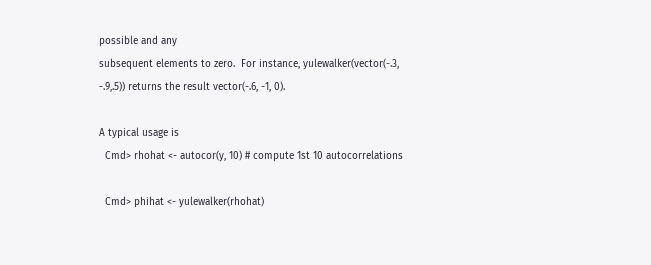possible and any
subsequent elements to zero.  For instance, yulewalker(vector(-.3,
-.9,.5)) returns the result vector(-.6, -1, 0).

A typical usage is
  Cmd> rhohat <- autocor(y, 10) # compute 1st 10 autocorrelations

  Cmd> phihat <- yulewalker(rhohat)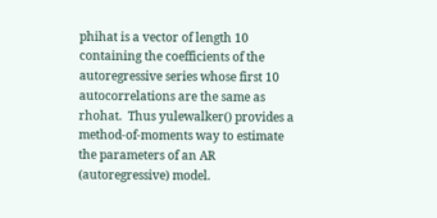phihat is a vector of length 10 containing the coefficients of the
autoregressive series whose first 10 autocorrelations are the same as
rhohat.  Thus yulewalker() provides a method-of-moments way to estimate
the parameters of an AR (autoregressive) model.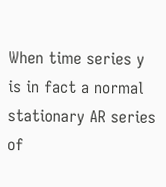When time series y is in fact a normal stationary AR series of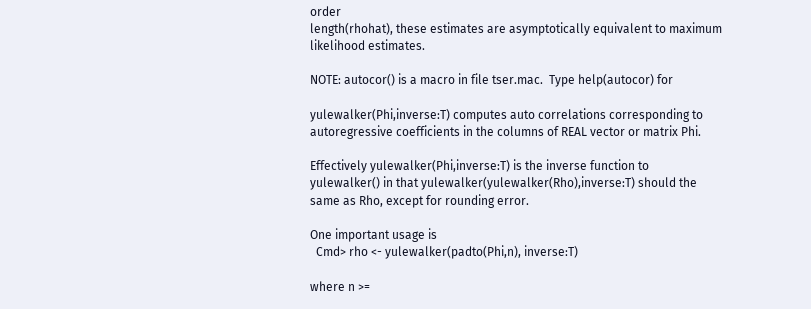order
length(rhohat), these estimates are asymptotically equivalent to maximum
likelihood estimates.

NOTE: autocor() is a macro in file tser.mac.  Type help(autocor) for

yulewalker(Phi,inverse:T) computes auto correlations corresponding to
autoregressive coefficients in the columns of REAL vector or matrix Phi.

Effectively yulewalker(Phi,inverse:T) is the inverse function to
yulewalker() in that yulewalker(yulewalker(Rho),inverse:T) should the
same as Rho, except for rounding error.

One important usage is
  Cmd> rho <- yulewalker(padto(Phi,n), inverse:T)

where n >=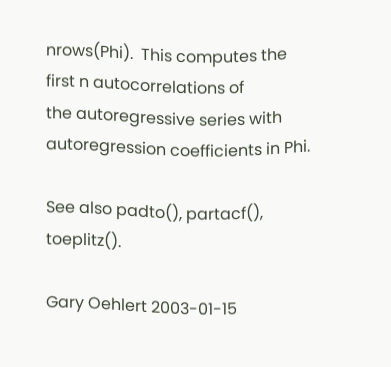nrows(Phi).  This computes the first n autocorrelations of
the autoregressive series with autoregression coefficients in Phi.

See also padto(), partacf(), toeplitz().

Gary Oehlert 2003-01-15